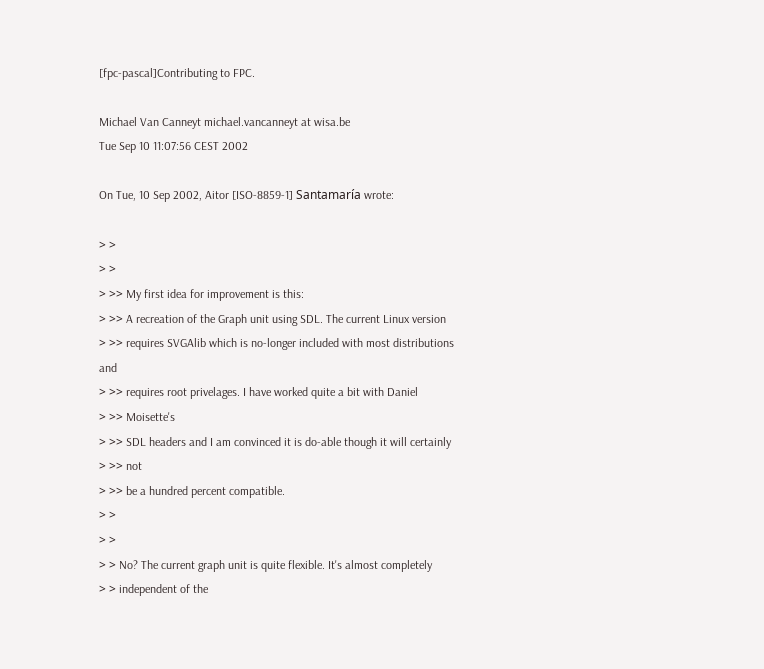[fpc-pascal]Contributing to FPC.

Michael Van Canneyt michael.vancanneyt at wisa.be
Tue Sep 10 11:07:56 CEST 2002

On Tue, 10 Sep 2002, Aitor [ISO-8859-1] Santamaría wrote:

> >
> >
> >> My first idea for improvement is this:
> >> A recreation of the Graph unit using SDL. The current Linux version
> >> requires SVGAlib which is no-longer included with most distributions and
> >> requires root privelages. I have worked quite a bit with Daniel
> >> Moisette's
> >> SDL headers and I am convinced it is do-able though it will certainly
> >> not
> >> be a hundred percent compatible.
> >
> >
> > No? The current graph unit is quite flexible. It's almost completely
> > independent of the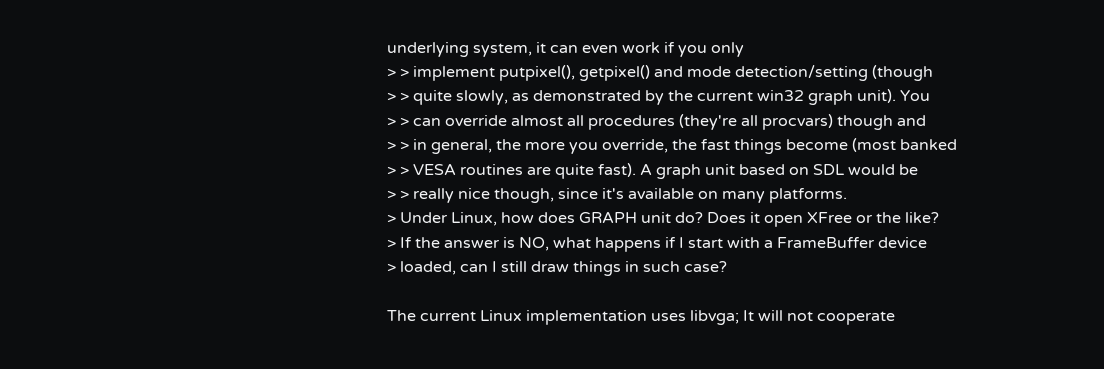underlying system, it can even work if you only
> > implement putpixel(), getpixel() and mode detection/setting (though
> > quite slowly, as demonstrated by the current win32 graph unit). You
> > can override almost all procedures (they're all procvars) though and
> > in general, the more you override, the fast things become (most banked
> > VESA routines are quite fast). A graph unit based on SDL would be
> > really nice though, since it's available on many platforms.
> Under Linux, how does GRAPH unit do? Does it open XFree or the like?
> If the answer is NO, what happens if I start with a FrameBuffer device
> loaded, can I still draw things in such case?

The current Linux implementation uses libvga; It will not cooperate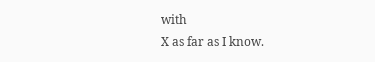with
X as far as I know.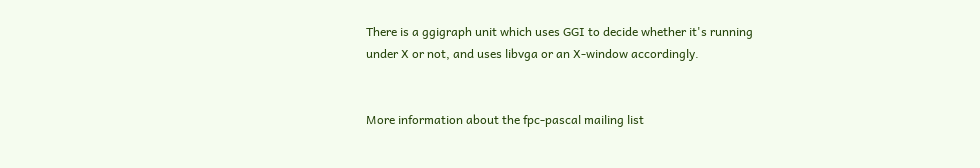There is a ggigraph unit which uses GGI to decide whether it's running
under X or not, and uses libvga or an X-window accordingly.


More information about the fpc-pascal mailing list